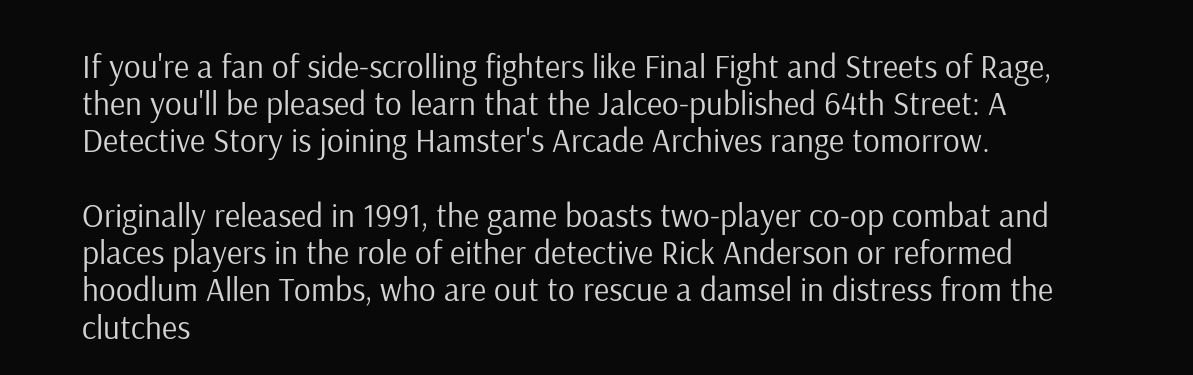If you're a fan of side-scrolling fighters like Final Fight and Streets of Rage, then you'll be pleased to learn that the Jalceo-published 64th Street: A Detective Story is joining Hamster's Arcade Archives range tomorrow.

Originally released in 1991, the game boasts two-player co-op combat and places players in the role of either detective Rick Anderson or reformed hoodlum Allen Tombs, who are out to rescue a damsel in distress from the clutches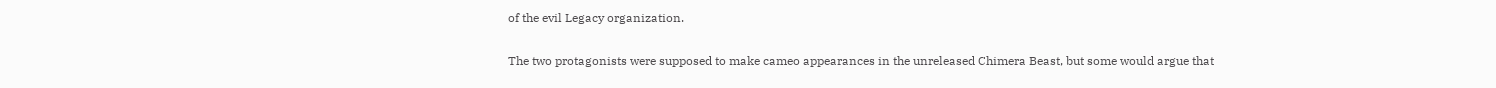of the evil Legacy organization.

The two protagonists were supposed to make cameo appearances in the unreleased Chimera Beast, but some would argue that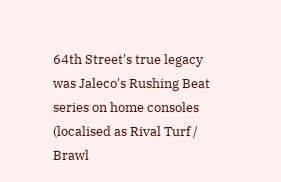64th Street's true legacy was Jaleco's Rushing Beat series on home consoles (localised as Rival Turf / Brawl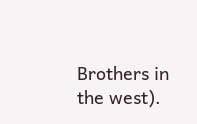Brothers in the west).